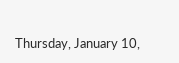Thursday, January 10,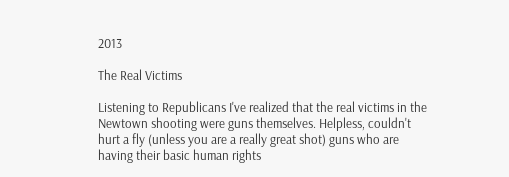2013

The Real Victims

Listening to Republicans I've realized that the real victims in the Newtown shooting were guns themselves. Helpless, couldn't hurt a fly (unless you are a really great shot) guns who are having their basic human rights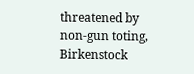threatened by non-gun toting, Birkenstock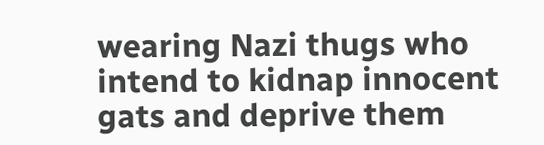wearing Nazi thugs who intend to kidnap innocent gats and deprive them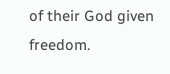of their God given freedom.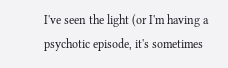I've seen the light (or I'm having a psychotic episode, it's sometimes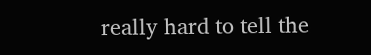really hard to tell the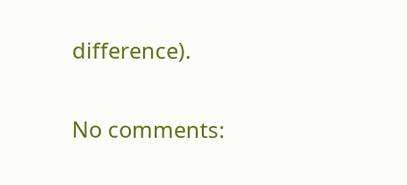difference).

No comments: